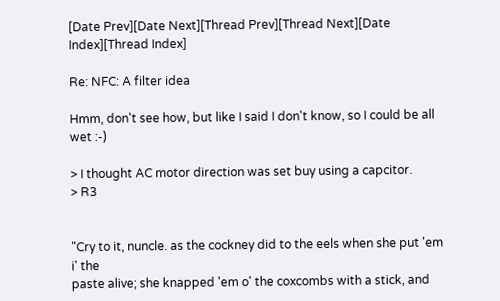[Date Prev][Date Next][Thread Prev][Thread Next][Date Index][Thread Index]

Re: NFC: A filter idea

Hmm, don't see how, but like I said I don't know, so I could be all
wet :-)

> I thought AC motor direction was set buy using a capcitor.
> R3


"Cry to it, nuncle. as the cockney did to the eels when she put 'em i' the
paste alive; she knapped 'em o' the coxcombs with a stick, and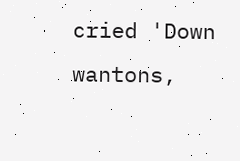cried 'Down
wantons,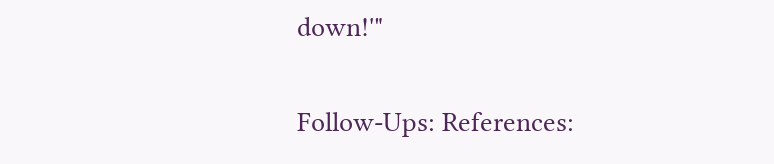down!'"

Follow-Ups: References: